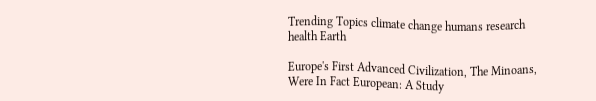Trending Topics climate change humans research health Earth

Europe's First Advanced Civilization, The Minoans, Were In Fact European: A Study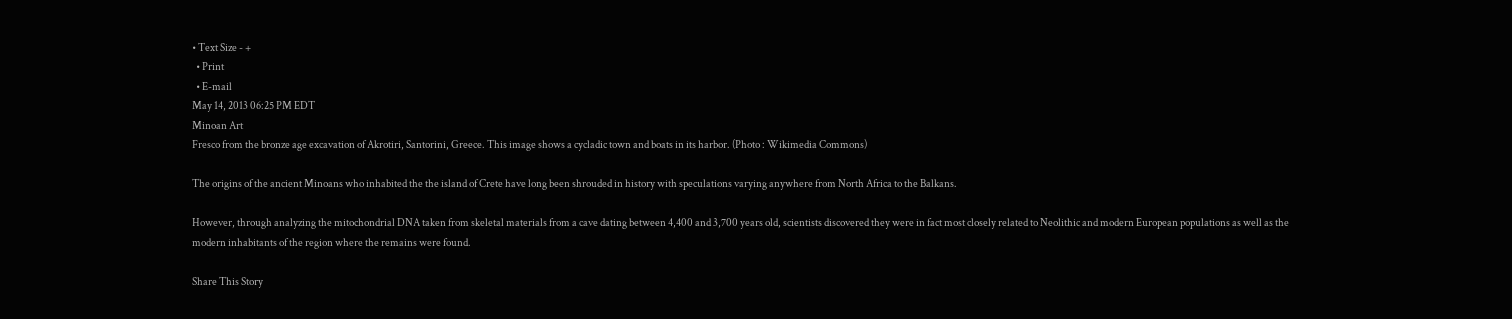• Text Size - +
  • Print
  • E-mail
May 14, 2013 06:25 PM EDT
Minoan Art
Fresco from the bronze age excavation of Akrotiri, Santorini, Greece. This image shows a cycladic town and boats in its harbor. (Photo : Wikimedia Commons)

The origins of the ancient Minoans who inhabited the the island of Crete have long been shrouded in history with speculations varying anywhere from North Africa to the Balkans.

However, through analyzing the mitochondrial DNA taken from skeletal materials from a cave dating between 4,400 and 3,700 years old, scientists discovered they were in fact most closely related to Neolithic and modern European populations as well as the modern inhabitants of the region where the remains were found.

Share This Story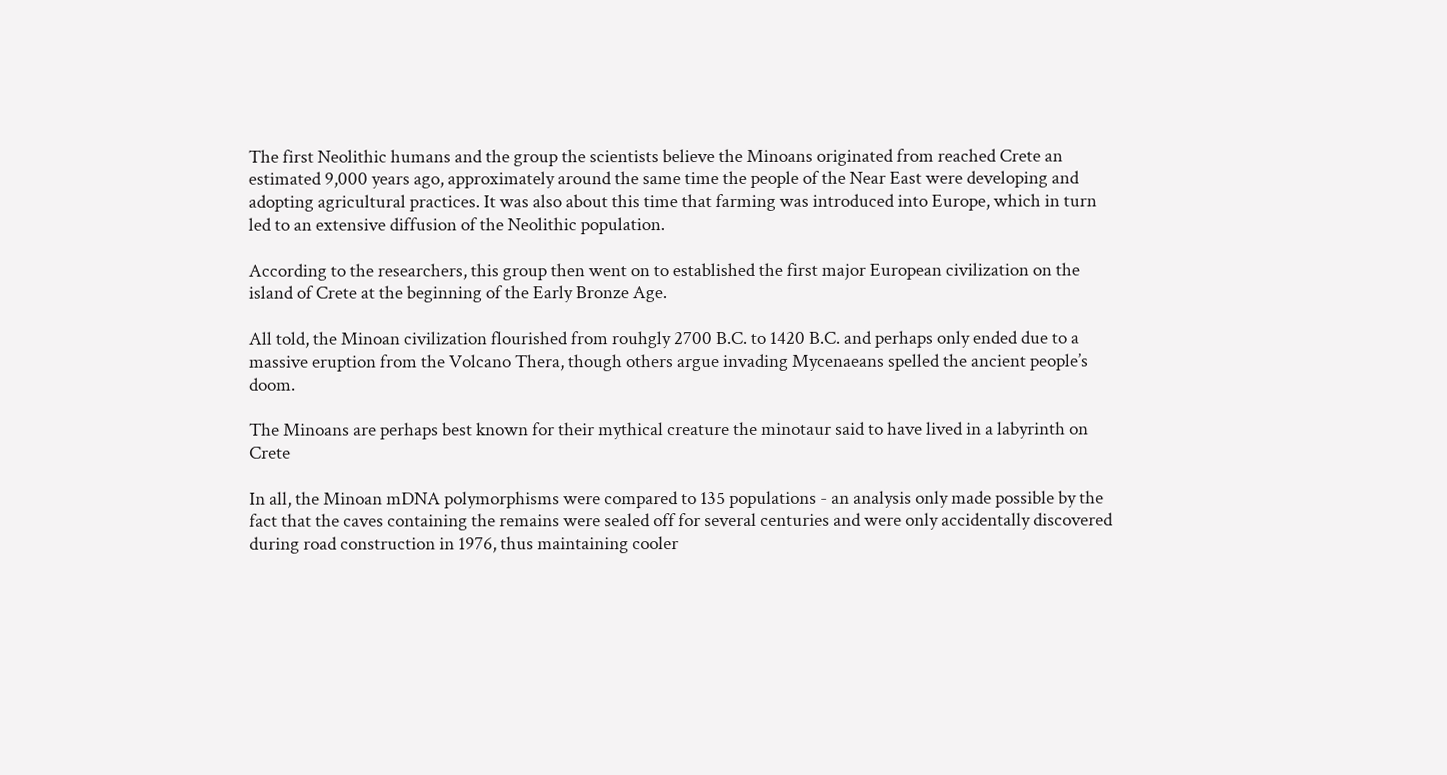The first Neolithic humans and the group the scientists believe the Minoans originated from reached Crete an estimated 9,000 years ago, approximately around the same time the people of the Near East were developing and adopting agricultural practices. It was also about this time that farming was introduced into Europe, which in turn led to an extensive diffusion of the Neolithic population.

According to the researchers, this group then went on to established the first major European civilization on the island of Crete at the beginning of the Early Bronze Age.

All told, the Minoan civilization flourished from rouhgly 2700 B.C. to 1420 B.C. and perhaps only ended due to a massive eruption from the Volcano Thera, though others argue invading Mycenaeans spelled the ancient people’s doom.

The Minoans are perhaps best known for their mythical creature the minotaur said to have lived in a labyrinth on Crete

In all, the Minoan mDNA polymorphisms were compared to 135 populations - an analysis only made possible by the fact that the caves containing the remains were sealed off for several centuries and were only accidentally discovered during road construction in 1976, thus maintaining cooler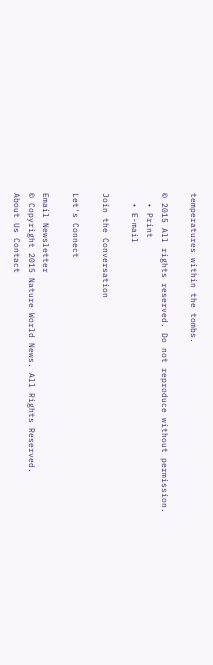temperatures within the tombs.

© 2015 All rights reserved. Do not reproduce without permission.
  • Print
  • E-mail

Join the Conversation

Let's Connect

Email Newsletter
© Copyright 2015 Nature World News. All Rights Reserved.
About Us Contact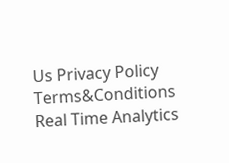Us Privacy Policy Terms&Conditions
Real Time Analytics